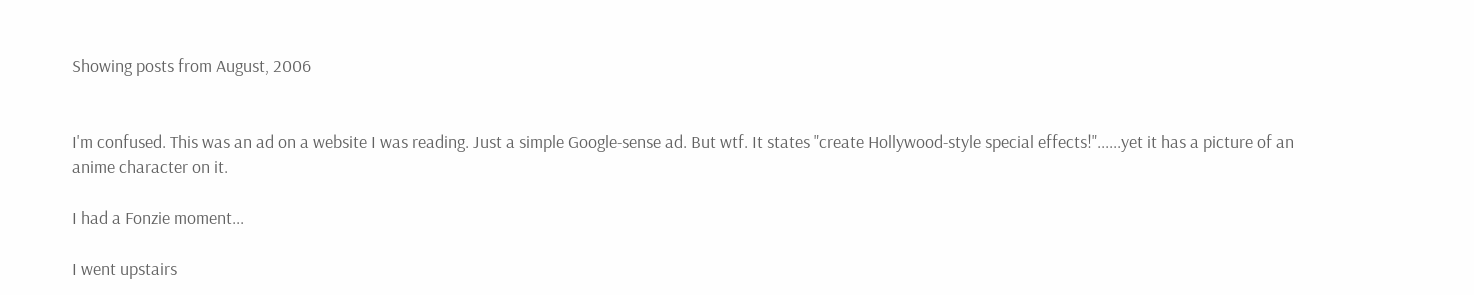Showing posts from August, 2006


I'm confused. This was an ad on a website I was reading. Just a simple Google-sense ad. But wtf. It states "create Hollywood-style special effects!"......yet it has a picture of an anime character on it.

I had a Fonzie moment...

I went upstairs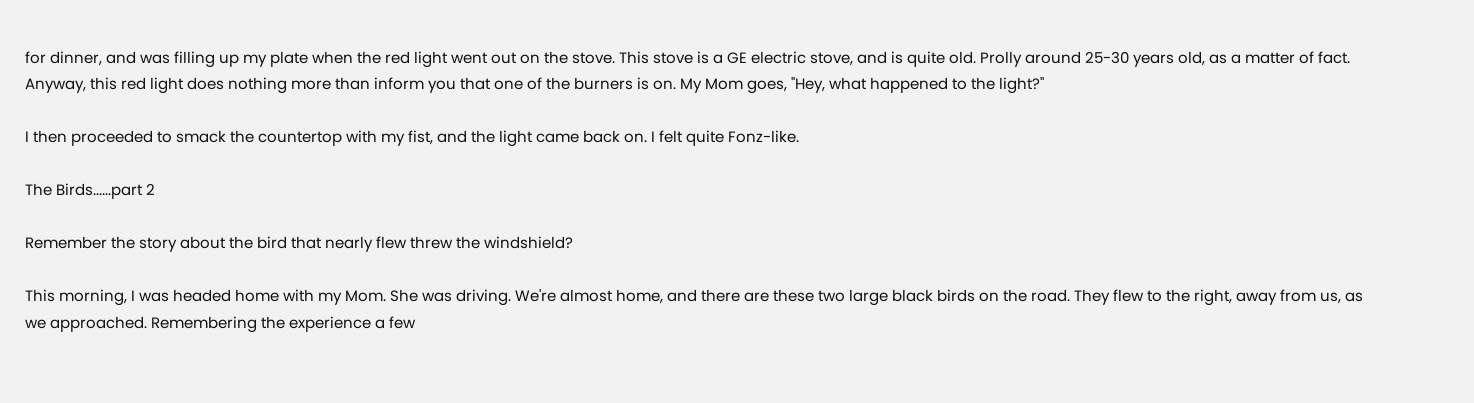for dinner, and was filling up my plate when the red light went out on the stove. This stove is a GE electric stove, and is quite old. Prolly around 25-30 years old, as a matter of fact. Anyway, this red light does nothing more than inform you that one of the burners is on. My Mom goes, "Hey, what happened to the light?"

I then proceeded to smack the countertop with my fist, and the light came back on. I felt quite Fonz-like.

The Birds......part 2

Remember the story about the bird that nearly flew threw the windshield?

This morning, I was headed home with my Mom. She was driving. We're almost home, and there are these two large black birds on the road. They flew to the right, away from us, as we approached. Remembering the experience a few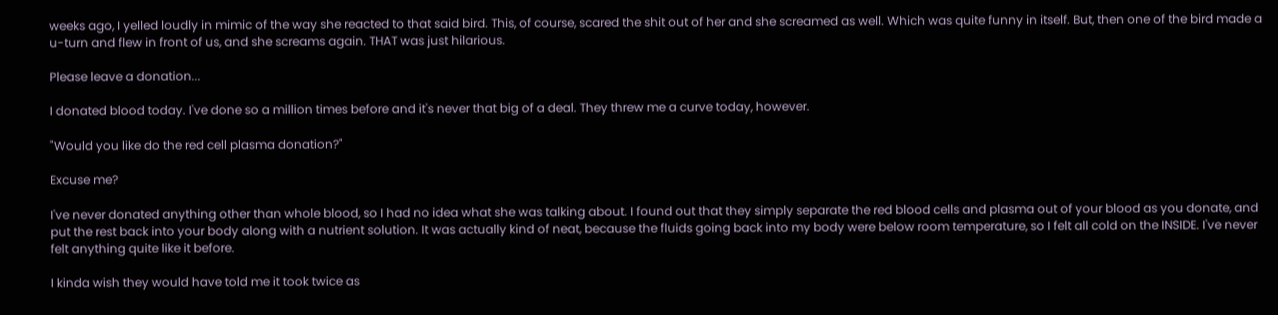weeks ago, I yelled loudly in mimic of the way she reacted to that said bird. This, of course, scared the shit out of her and she screamed as well. Which was quite funny in itself. But, then one of the bird made a u-turn and flew in front of us, and she screams again. THAT was just hilarious.

Please leave a donation...

I donated blood today. I've done so a million times before and it's never that big of a deal. They threw me a curve today, however.

"Would you like do the red cell plasma donation?"

Excuse me?

I've never donated anything other than whole blood, so I had no idea what she was talking about. I found out that they simply separate the red blood cells and plasma out of your blood as you donate, and put the rest back into your body along with a nutrient solution. It was actually kind of neat, because the fluids going back into my body were below room temperature, so I felt all cold on the INSIDE. I've never felt anything quite like it before.

I kinda wish they would have told me it took twice as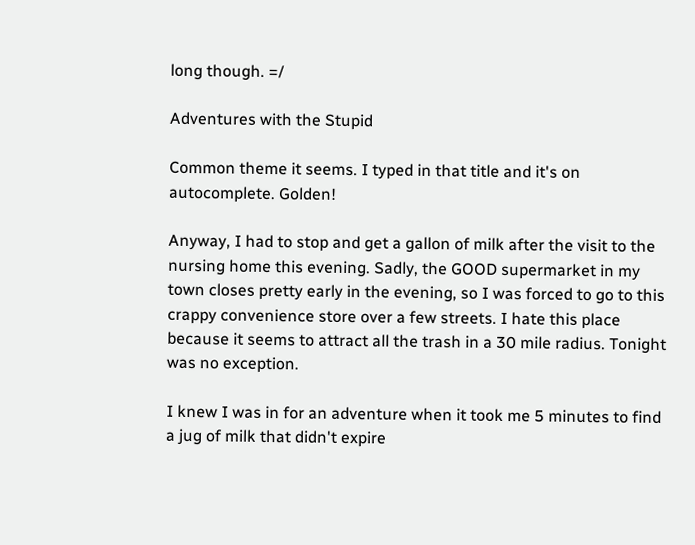long though. =/

Adventures with the Stupid

Common theme it seems. I typed in that title and it's on autocomplete. Golden!

Anyway, I had to stop and get a gallon of milk after the visit to the nursing home this evening. Sadly, the GOOD supermarket in my town closes pretty early in the evening, so I was forced to go to this crappy convenience store over a few streets. I hate this place because it seems to attract all the trash in a 30 mile radius. Tonight was no exception.

I knew I was in for an adventure when it took me 5 minutes to find a jug of milk that didn't expire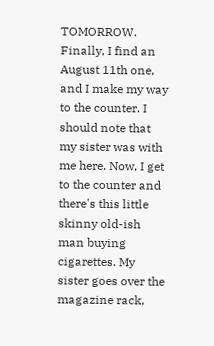TOMORROW. Finally, I find an August 11th one, and I make my way to the counter. I should note that my sister was with me here. Now, I get to the counter and there's this little skinny old-ish man buying cigarettes. My sister goes over the magazine rack,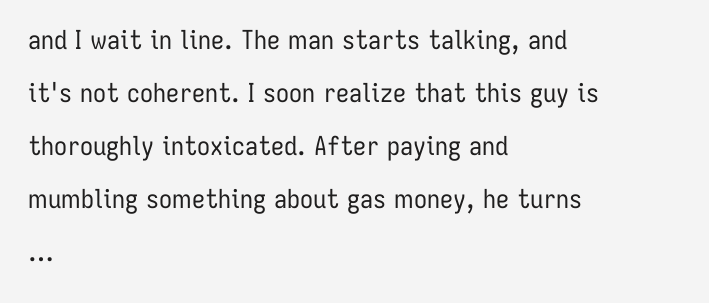and I wait in line. The man starts talking, and it's not coherent. I soon realize that this guy is thoroughly intoxicated. After paying and mumbling something about gas money, he turns …